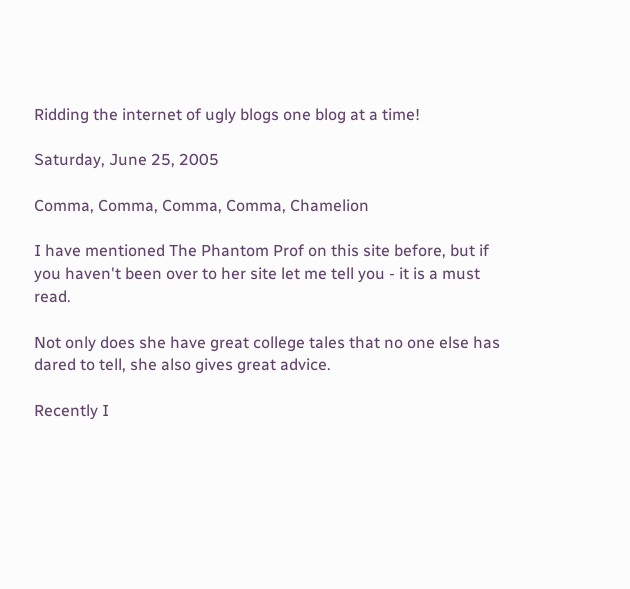Ridding the internet of ugly blogs one blog at a time!

Saturday, June 25, 2005

Comma, Comma, Comma, Comma, Chamelion

I have mentioned The Phantom Prof on this site before, but if you haven't been over to her site let me tell you - it is a must read.

Not only does she have great college tales that no one else has dared to tell, she also gives great advice.

Recently I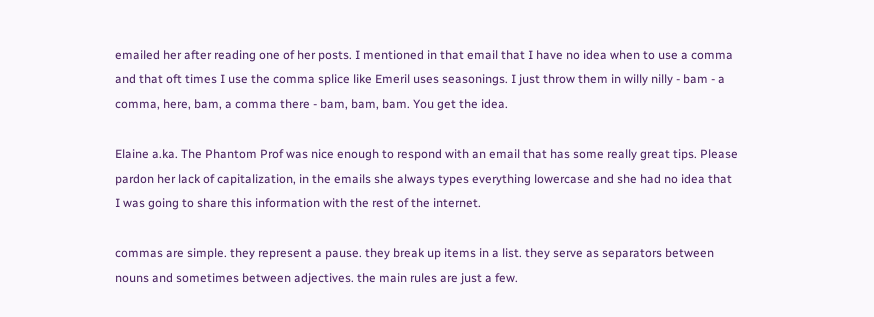emailed her after reading one of her posts. I mentioned in that email that I have no idea when to use a comma and that oft times I use the comma splice like Emeril uses seasonings. I just throw them in willy nilly - bam - a comma, here, bam, a comma there - bam, bam, bam. You get the idea.

Elaine a.ka. The Phantom Prof was nice enough to respond with an email that has some really great tips. Please pardon her lack of capitalization, in the emails she always types everything lowercase and she had no idea that I was going to share this information with the rest of the internet.

commas are simple. they represent a pause. they break up items in a list. they serve as separators between nouns and sometimes between adjectives. the main rules are just a few.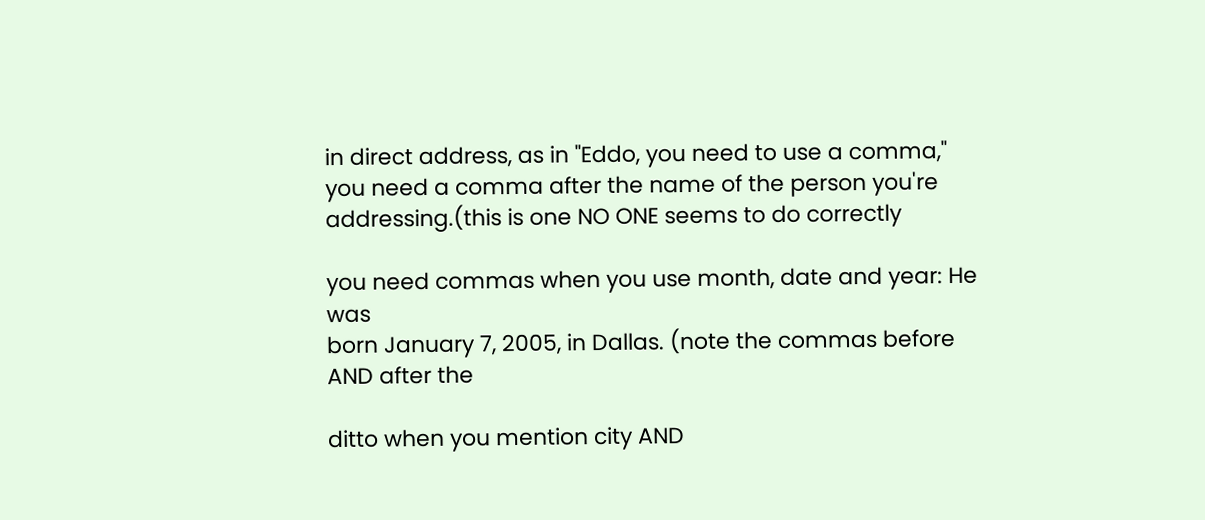in direct address, as in "Eddo, you need to use a comma," you need a comma after the name of the person you're addressing.(this is one NO ONE seems to do correctly

you need commas when you use month, date and year: He was
born January 7, 2005, in Dallas. (note the commas before AND after the

ditto when you mention city AND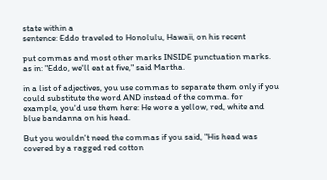state within a
sentence: Eddo traveled to Honolulu, Hawaii, on his recent

put commas and most other marks INSIDE punctuation marks.
as in: "Eddo, we'll eat at five," said Martha.

in a list of adjectives, you use commas to separate them only if you could substitute the word AND instead of the comma. for example, you'd use them here: He wore a yellow, red, white and blue bandanna on his head.

But you wouldn't need the commas if you said, "His head was covered by a ragged red cotton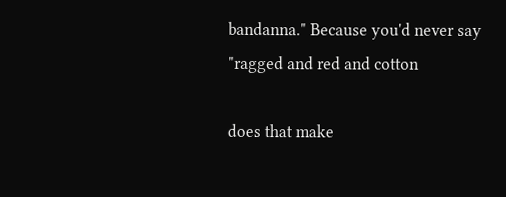bandanna." Because you'd never say "ragged and red and cotton

does that make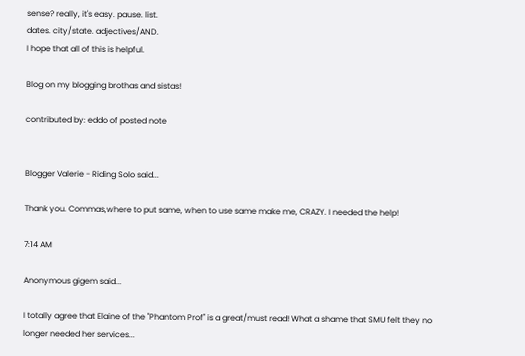sense? really, it's easy. pause. list.
dates. city/state. adjectives/AND.
I hope that all of this is helpful.

Blog on my blogging brothas and sistas!

contributed by: eddo of posted note


Blogger Valerie - Riding Solo said...

Thank you. Commas,where to put same, when to use same make me, CRAZY. I needed the help!

7:14 AM

Anonymous gigem said...

I totally agree that Elaine of the "Phantom Prof" is a great/must read! What a shame that SMU felt they no longer needed her services...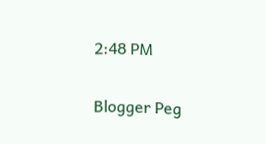2:48 PM

Blogger Peg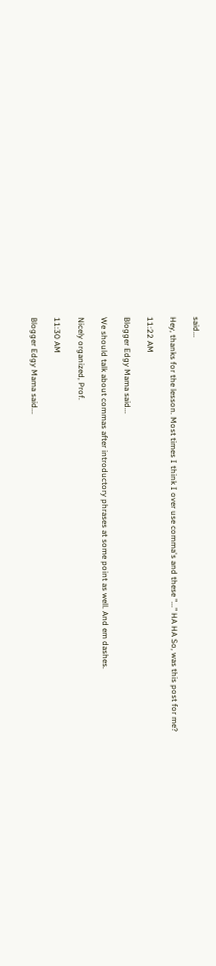said...

Hey, thanks for the lesson. Most times I think I over use comma's and these "..." HA HA So, was this post for me?

11:22 AM

Blogger Edgy Mama said...

We should talk about commas after introductory phrases at some point as well. And em dashes.

Nicely organized, Prof.

11:30 AM

Blogger Edgy Mama said...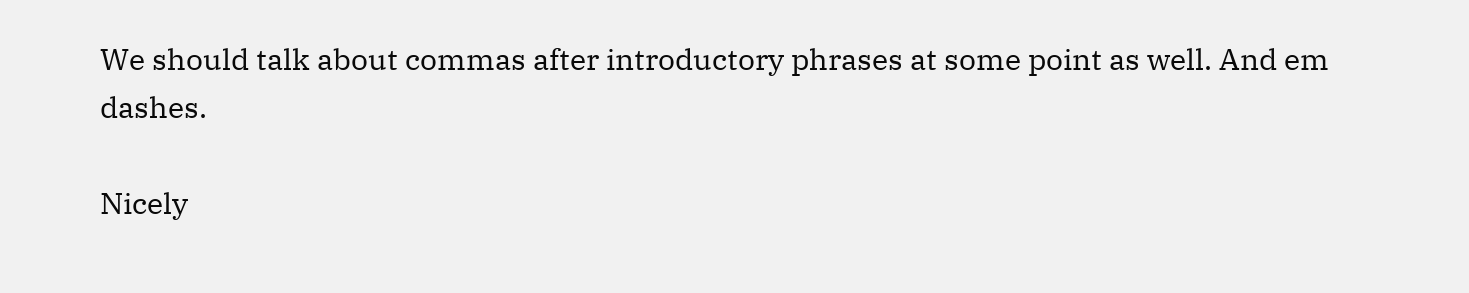We should talk about commas after introductory phrases at some point as well. And em dashes.

Nicely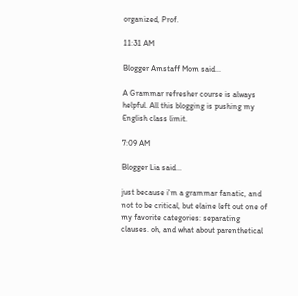organized, Prof.

11:31 AM

Blogger Amstaff Mom said...

A Grammar refresher course is always helpful. All this blogging is pushing my English class limit.

7:09 AM

Blogger Lia said...

just because i'm a grammar fanatic, and not to be critical, but elaine left out one of my favorite categories: separating clauses. oh, and what about parenthetical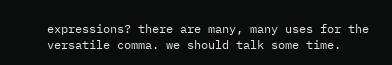expressions? there are many, many uses for the versatile comma. we should talk some time.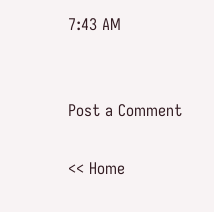7:43 AM


Post a Comment

<< Home